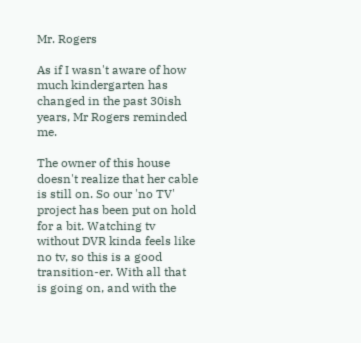Mr. Rogers

As if I wasn't aware of how much kindergarten has changed in the past 30ish years, Mr Rogers reminded me.

The owner of this house doesn't realize that her cable is still on. So our 'no TV' project has been put on hold for a bit. Watching tv without DVR kinda feels like no tv, so this is a good transition-er. With all that is going on, and with the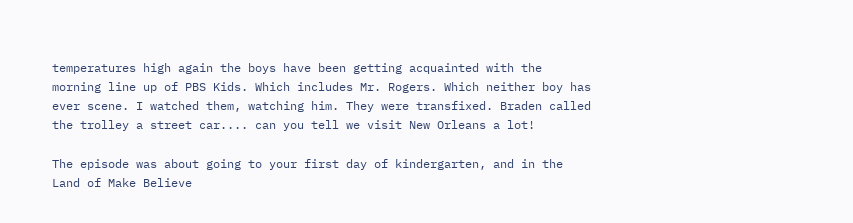temperatures high again the boys have been getting acquainted with the morning line up of PBS Kids. Which includes Mr. Rogers. Which neither boy has ever scene. I watched them, watching him. They were transfixed. Braden called the trolley a street car.... can you tell we visit New Orleans a lot!

The episode was about going to your first day of kindergarten, and in the Land of Make Believe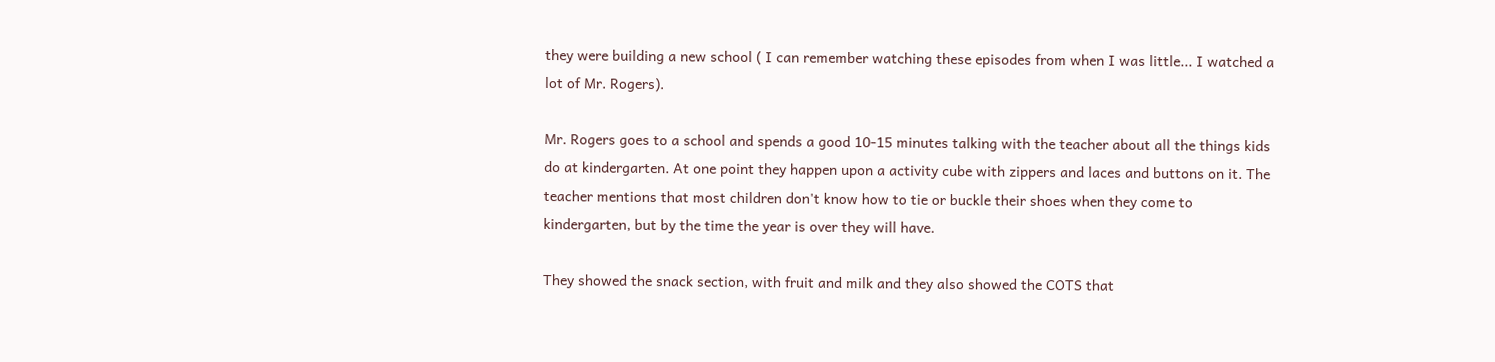they were building a new school ( I can remember watching these episodes from when I was little... I watched a lot of Mr. Rogers).

Mr. Rogers goes to a school and spends a good 10-15 minutes talking with the teacher about all the things kids do at kindergarten. At one point they happen upon a activity cube with zippers and laces and buttons on it. The teacher mentions that most children don't know how to tie or buckle their shoes when they come to kindergarten, but by the time the year is over they will have.

They showed the snack section, with fruit and milk and they also showed the COTS that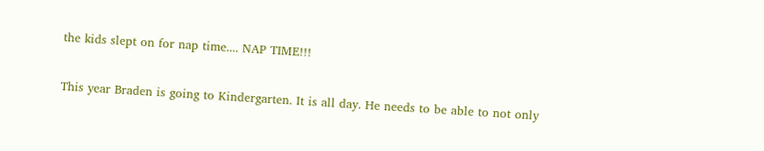the kids slept on for nap time.... NAP TIME!!!

This year Braden is going to Kindergarten. It is all day. He needs to be able to not only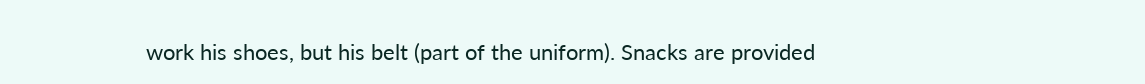work his shoes, but his belt (part of the uniform). Snacks are provided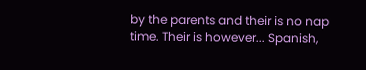by the parents and their is no nap time. Their is however... Spanish,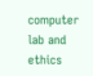computer lab and ethics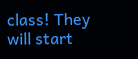class! They will start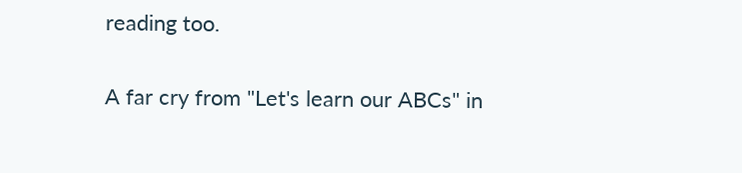reading too.

A far cry from "Let's learn our ABCs" in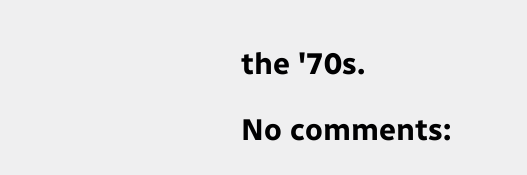the '70s.

No comments: